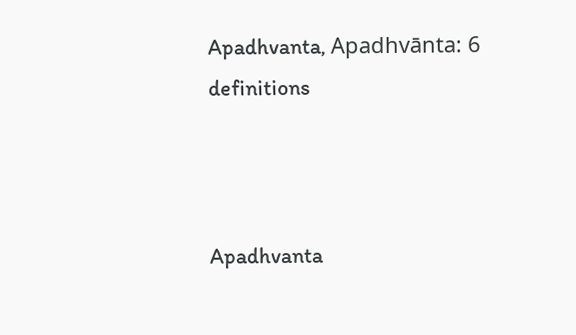Apadhvanta, Apadhvānta: 6 definitions



Apadhvanta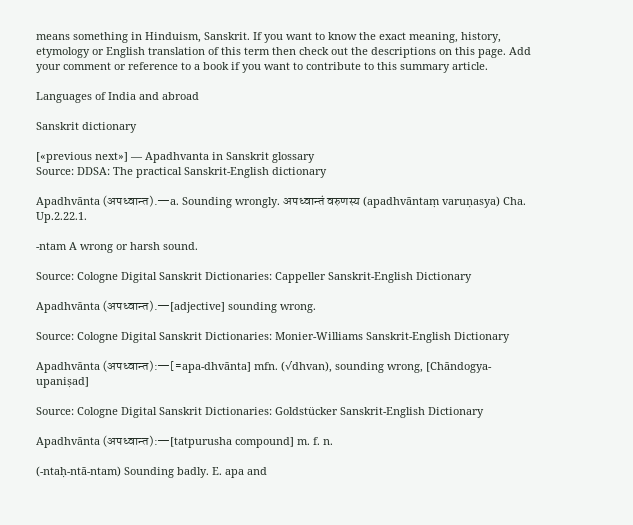means something in Hinduism, Sanskrit. If you want to know the exact meaning, history, etymology or English translation of this term then check out the descriptions on this page. Add your comment or reference to a book if you want to contribute to this summary article.

Languages of India and abroad

Sanskrit dictionary

[«previous next»] — Apadhvanta in Sanskrit glossary
Source: DDSA: The practical Sanskrit-English dictionary

Apadhvānta (अपध्वान्त).—a. Sounding wrongly. अपध्वान्तं वरुणस्य (apadhvāntaṃ varuṇasya) Cha. Up.2.22.1.

-ntam A wrong or harsh sound.

Source: Cologne Digital Sanskrit Dictionaries: Cappeller Sanskrit-English Dictionary

Apadhvānta (अपध्वान्त).—[adjective] sounding wrong.

Source: Cologne Digital Sanskrit Dictionaries: Monier-Williams Sanskrit-English Dictionary

Apadhvānta (अपध्वान्त):—[=apa-dhvānta] mfn. (√dhvan), sounding wrong, [Chāndogya-upaniṣad]

Source: Cologne Digital Sanskrit Dictionaries: Goldstücker Sanskrit-English Dictionary

Apadhvānta (अपध्वान्त):—[tatpurusha compound] m. f. n.

(-ntaḥ-ntā-ntam) Sounding badly. E. apa and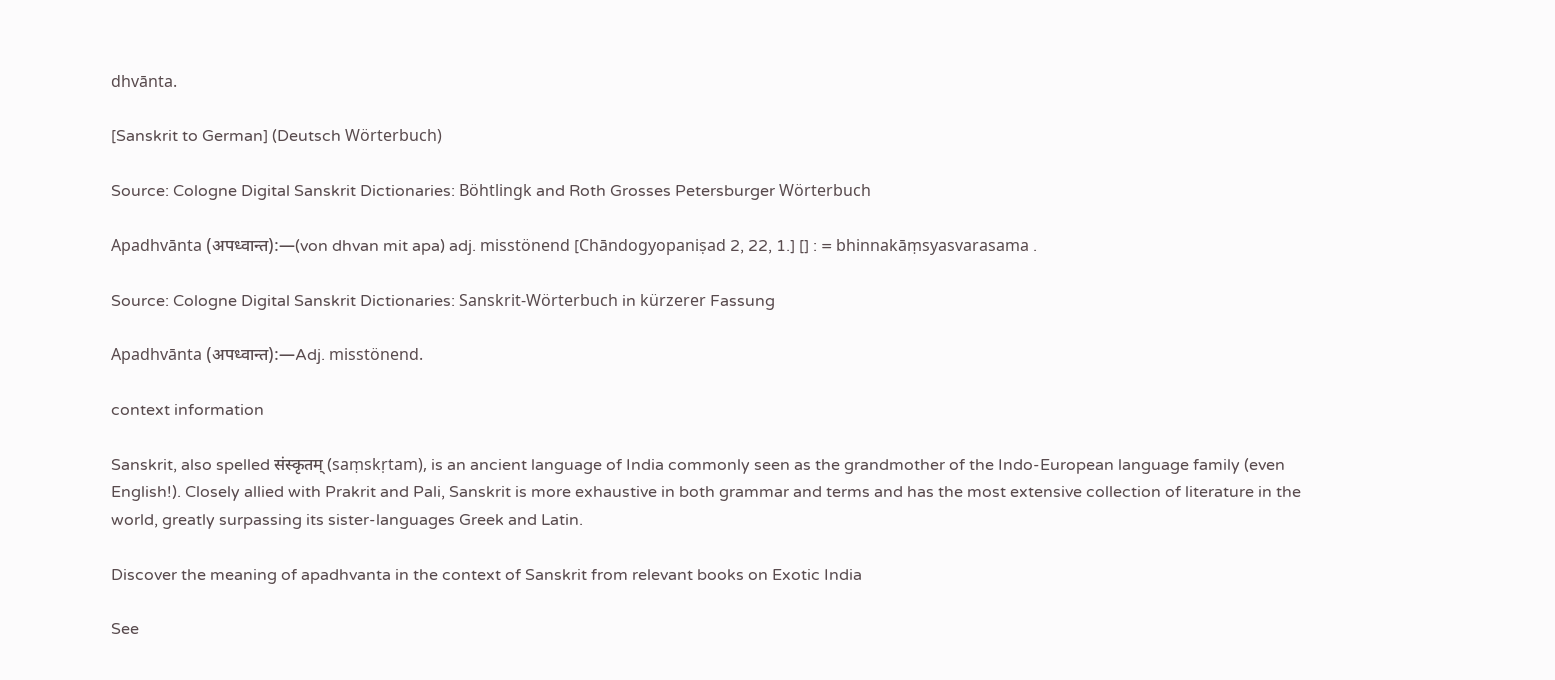dhvānta.

[Sanskrit to German] (Deutsch Wörterbuch)

Source: Cologne Digital Sanskrit Dictionaries: Böhtlingk and Roth Grosses Petersburger Wörterbuch

Apadhvānta (अपध्वान्त):—(von dhvan mit apa) adj. misstönend [Chāndogyopaniṣad 2, 22, 1.] [] : = bhinnakāṃsyasvarasama .

Source: Cologne Digital Sanskrit Dictionaries: Sanskrit-Wörterbuch in kürzerer Fassung

Apadhvānta (अपध्वान्त):—Adj. misstönend.

context information

Sanskrit, also spelled संस्कृतम् (saṃskṛtam), is an ancient language of India commonly seen as the grandmother of the Indo-European language family (even English!). Closely allied with Prakrit and Pali, Sanskrit is more exhaustive in both grammar and terms and has the most extensive collection of literature in the world, greatly surpassing its sister-languages Greek and Latin.

Discover the meaning of apadhvanta in the context of Sanskrit from relevant books on Exotic India

See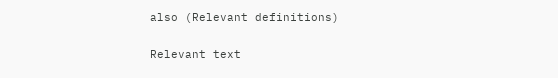also (Relevant definitions)

Relevant text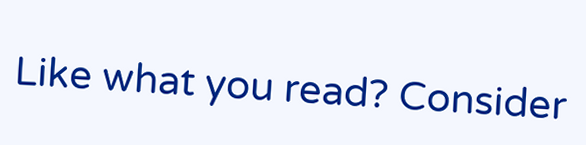Like what you read? Consider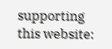supporting this website: